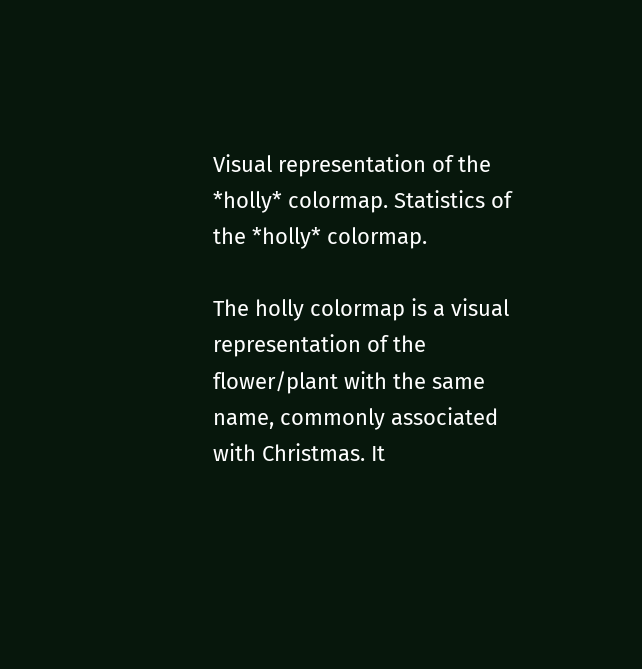Visual representation of the *holly* colormap. Statistics of the *holly* colormap.

The holly colormap is a visual representation of the flower/plant with the same name, commonly associated with Christmas. It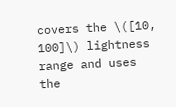covers the \([10, 100]\) lightness range and uses the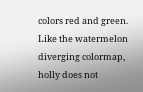colors red and green. Like the watermelon diverging colormap, holly does not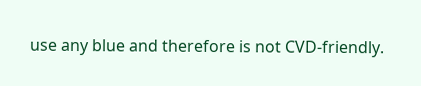use any blue and therefore is not CVD-friendly.